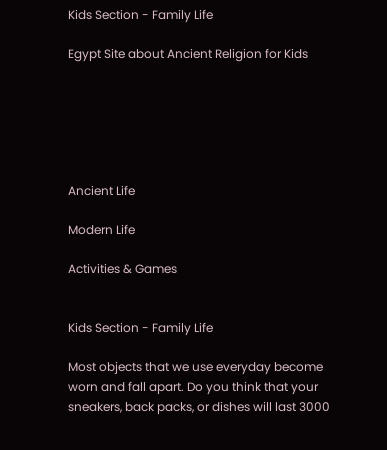Kids Section - Family Life

Egypt Site about Ancient Religion for Kids






Ancient Life

Modern Life

Activities & Games


Kids Section - Family Life

Most objects that we use everyday become worn and fall apart. Do you think that your sneakers, back packs, or dishes will last 3000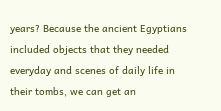years? Because the ancient Egyptians included objects that they needed everyday and scenes of daily life in their tombs, we can get an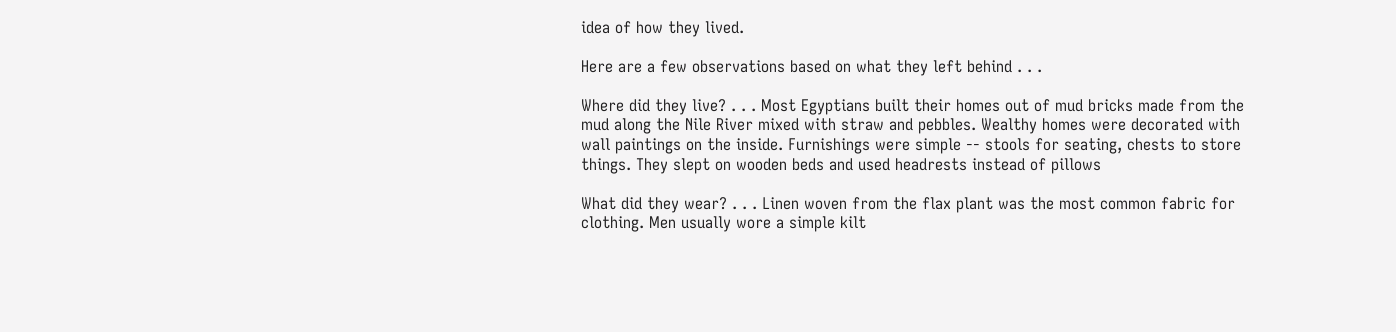idea of how they lived.

Here are a few observations based on what they left behind . . .

Where did they live? . . . Most Egyptians built their homes out of mud bricks made from the mud along the Nile River mixed with straw and pebbles. Wealthy homes were decorated with wall paintings on the inside. Furnishings were simple -- stools for seating, chests to store things. They slept on wooden beds and used headrests instead of pillows

What did they wear? . . . Linen woven from the flax plant was the most common fabric for clothing. Men usually wore a simple kilt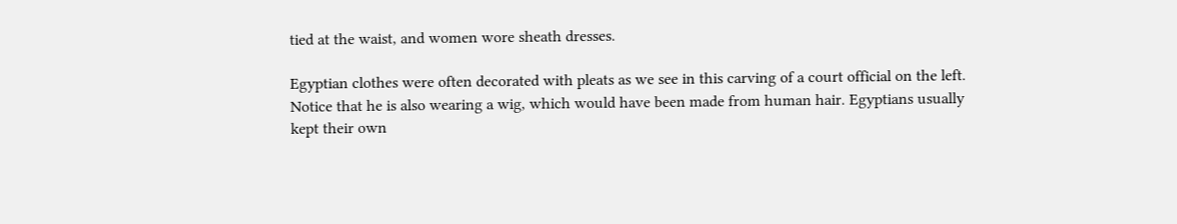tied at the waist, and women wore sheath dresses.

Egyptian clothes were often decorated with pleats as we see in this carving of a court official on the left. Notice that he is also wearing a wig, which would have been made from human hair. Egyptians usually kept their own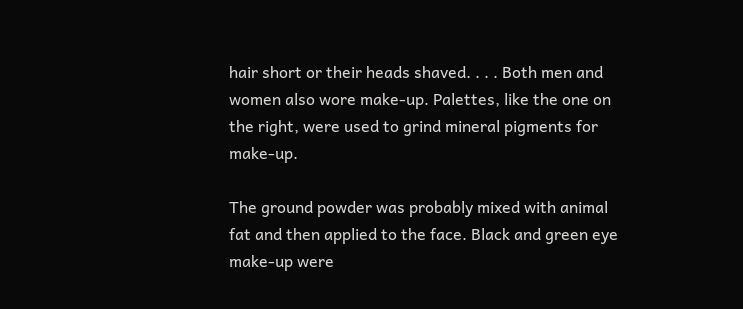hair short or their heads shaved. . . . Both men and women also wore make-up. Palettes, like the one on the right, were used to grind mineral pigments for make-up.

The ground powder was probably mixed with animal fat and then applied to the face. Black and green eye make-up were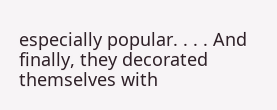especially popular. . . . And finally, they decorated themselves with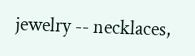jewelry -- necklaces,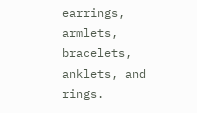earrings, armlets, bracelets, anklets, and rings.